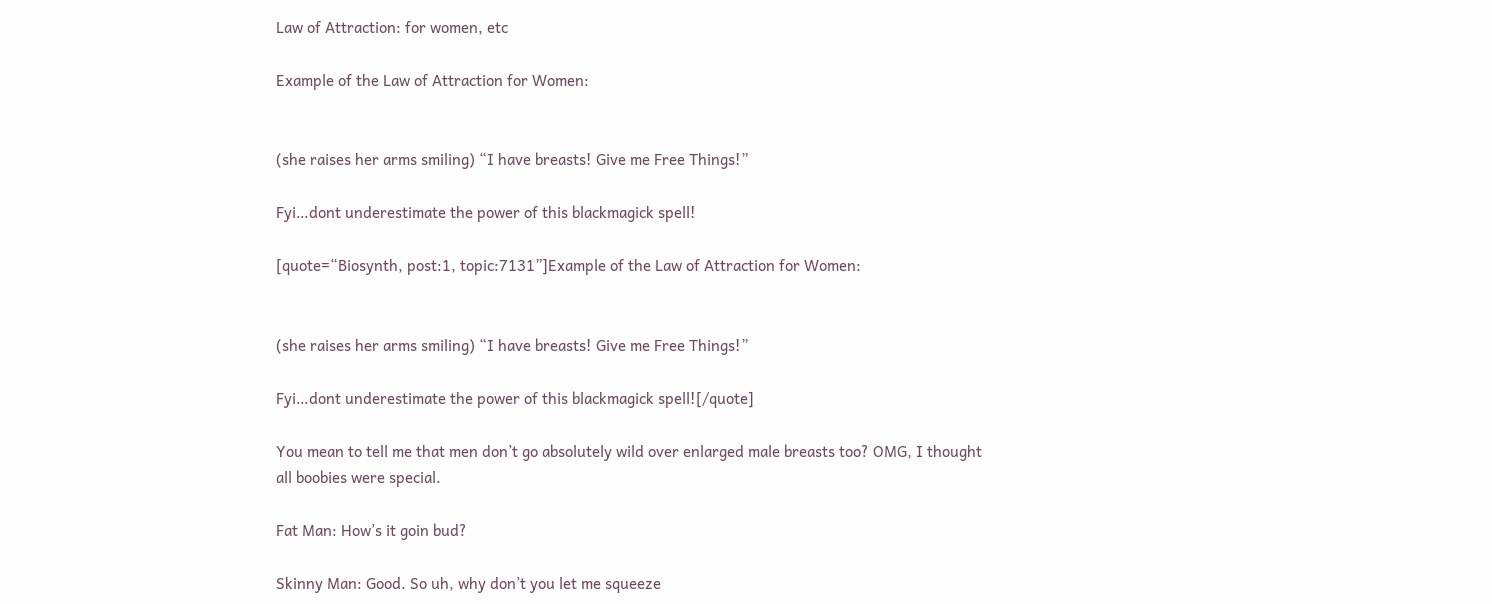Law of Attraction: for women, etc

Example of the Law of Attraction for Women:


(she raises her arms smiling) “I have breasts! Give me Free Things!”

Fyi…dont underestimate the power of this blackmagick spell!

[quote=“Biosynth, post:1, topic:7131”]Example of the Law of Attraction for Women:


(she raises her arms smiling) “I have breasts! Give me Free Things!”

Fyi…dont underestimate the power of this blackmagick spell![/quote]

You mean to tell me that men don’t go absolutely wild over enlarged male breasts too? OMG, I thought all boobies were special.

Fat Man: How’s it goin bud?

Skinny Man: Good. So uh, why don’t you let me squeeze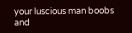your luscious man boobs and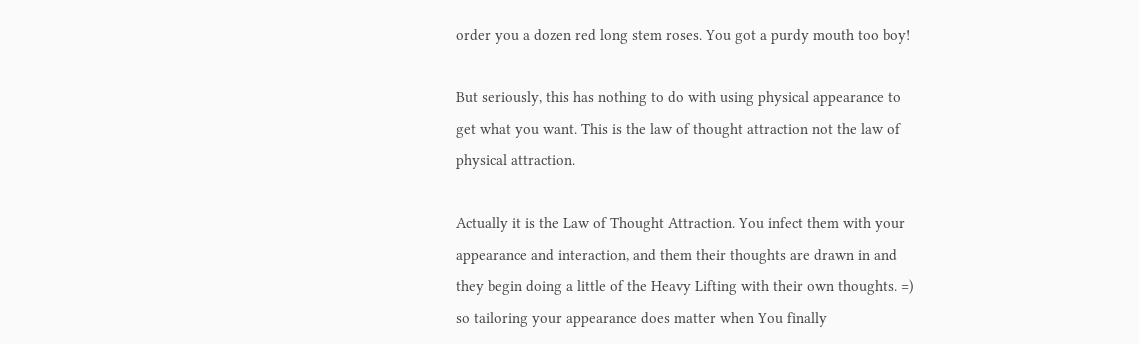order you a dozen red long stem roses. You got a purdy mouth too boy!

But seriously, this has nothing to do with using physical appearance to get what you want. This is the law of thought attraction not the law of physical attraction.

Actually it is the Law of Thought Attraction. You infect them with your appearance and interaction, and them their thoughts are drawn in and they begin doing a little of the Heavy Lifting with their own thoughts. =) so tailoring your appearance does matter when You finally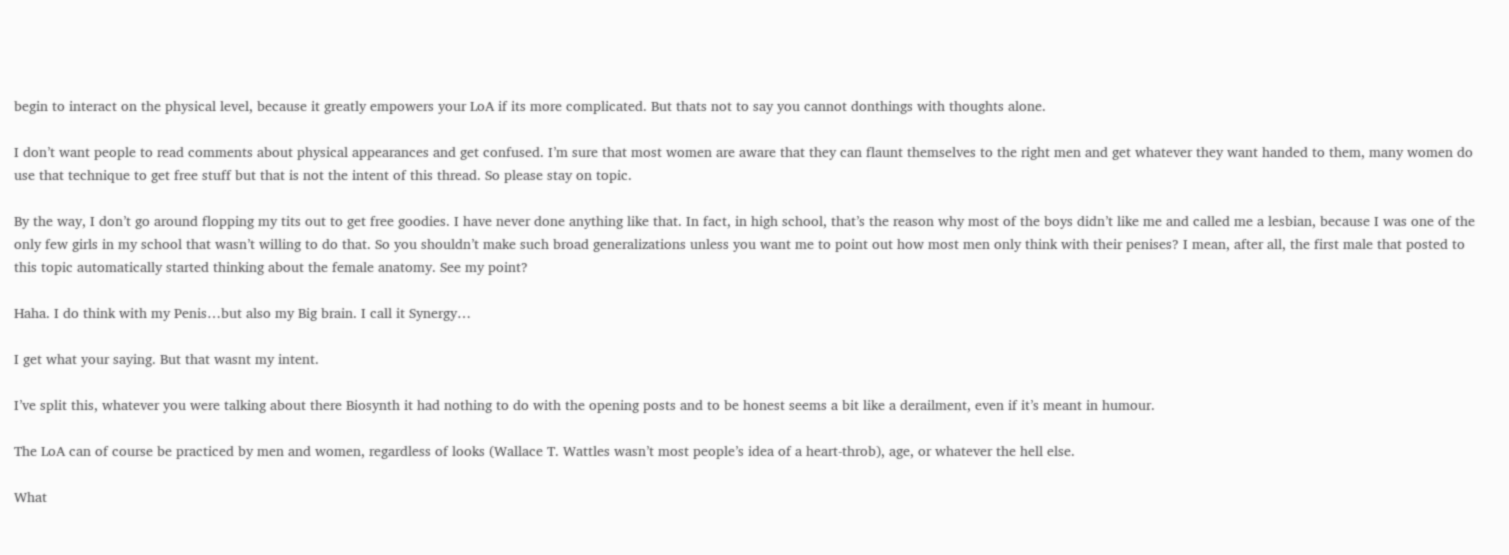begin to interact on the physical level, because it greatly empowers your LoA if its more complicated. But thats not to say you cannot donthings with thoughts alone.

I don’t want people to read comments about physical appearances and get confused. I’m sure that most women are aware that they can flaunt themselves to the right men and get whatever they want handed to them, many women do use that technique to get free stuff but that is not the intent of this thread. So please stay on topic.

By the way, I don’t go around flopping my tits out to get free goodies. I have never done anything like that. In fact, in high school, that’s the reason why most of the boys didn’t like me and called me a lesbian, because I was one of the only few girls in my school that wasn’t willing to do that. So you shouldn’t make such broad generalizations unless you want me to point out how most men only think with their penises? I mean, after all, the first male that posted to this topic automatically started thinking about the female anatomy. See my point?

Haha. I do think with my Penis…but also my Big brain. I call it Synergy…

I get what your saying. But that wasnt my intent.

I’ve split this, whatever you were talking about there Biosynth it had nothing to do with the opening posts and to be honest seems a bit like a derailment, even if it’s meant in humour.

The LoA can of course be practiced by men and women, regardless of looks (Wallace T. Wattles wasn’t most people’s idea of a heart-throb), age, or whatever the hell else.

What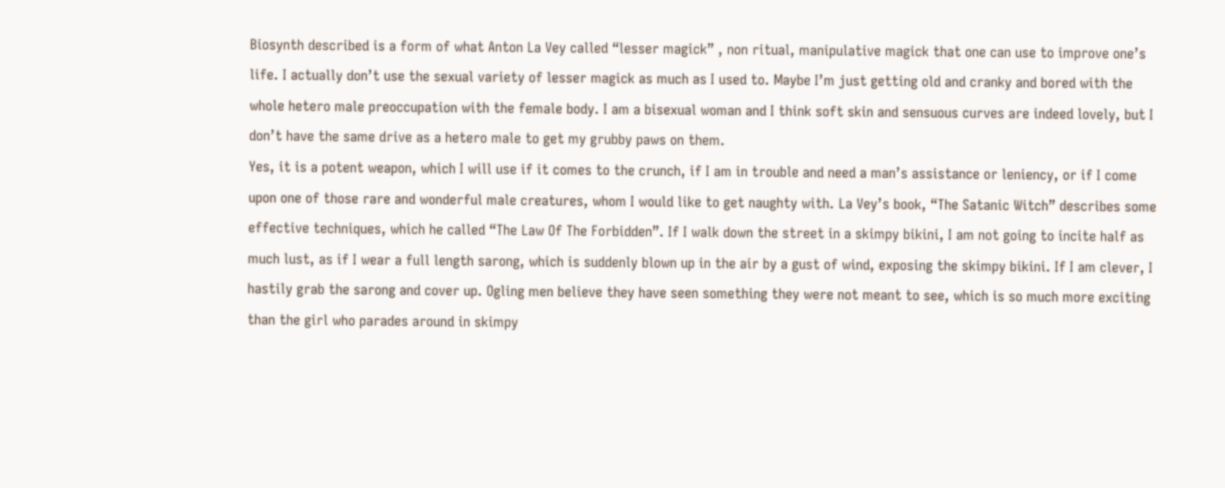Biosynth described is a form of what Anton La Vey called “lesser magick” , non ritual, manipulative magick that one can use to improve one’s life. I actually don’t use the sexual variety of lesser magick as much as I used to. Maybe I’m just getting old and cranky and bored with the whole hetero male preoccupation with the female body. I am a bisexual woman and I think soft skin and sensuous curves are indeed lovely, but I don’t have the same drive as a hetero male to get my grubby paws on them.
Yes, it is a potent weapon, which I will use if it comes to the crunch, if I am in trouble and need a man’s assistance or leniency, or if I come upon one of those rare and wonderful male creatures, whom I would like to get naughty with. La Vey’s book, “The Satanic Witch” describes some effective techniques, which he called “The Law Of The Forbidden”. If I walk down the street in a skimpy bikini, I am not going to incite half as much lust, as if I wear a full length sarong, which is suddenly blown up in the air by a gust of wind, exposing the skimpy bikini. If I am clever, I hastily grab the sarong and cover up. Ogling men believe they have seen something they were not meant to see, which is so much more exciting than the girl who parades around in skimpy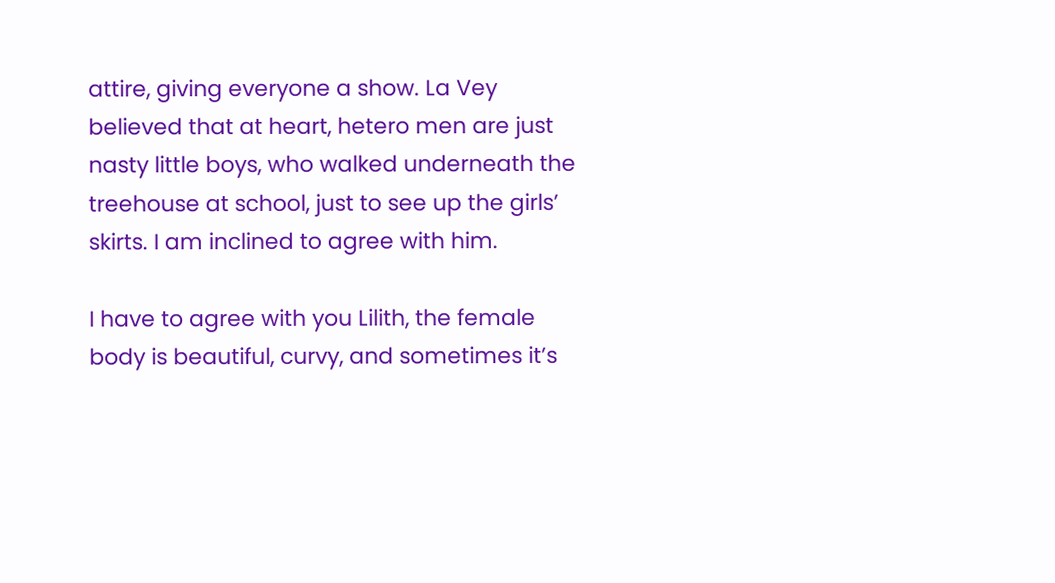attire, giving everyone a show. La Vey believed that at heart, hetero men are just nasty little boys, who walked underneath the treehouse at school, just to see up the girls’ skirts. I am inclined to agree with him.

I have to agree with you Lilith, the female body is beautiful, curvy, and sometimes it’s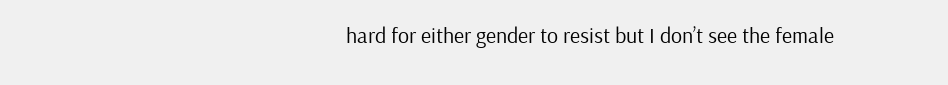hard for either gender to resist but I don’t see the female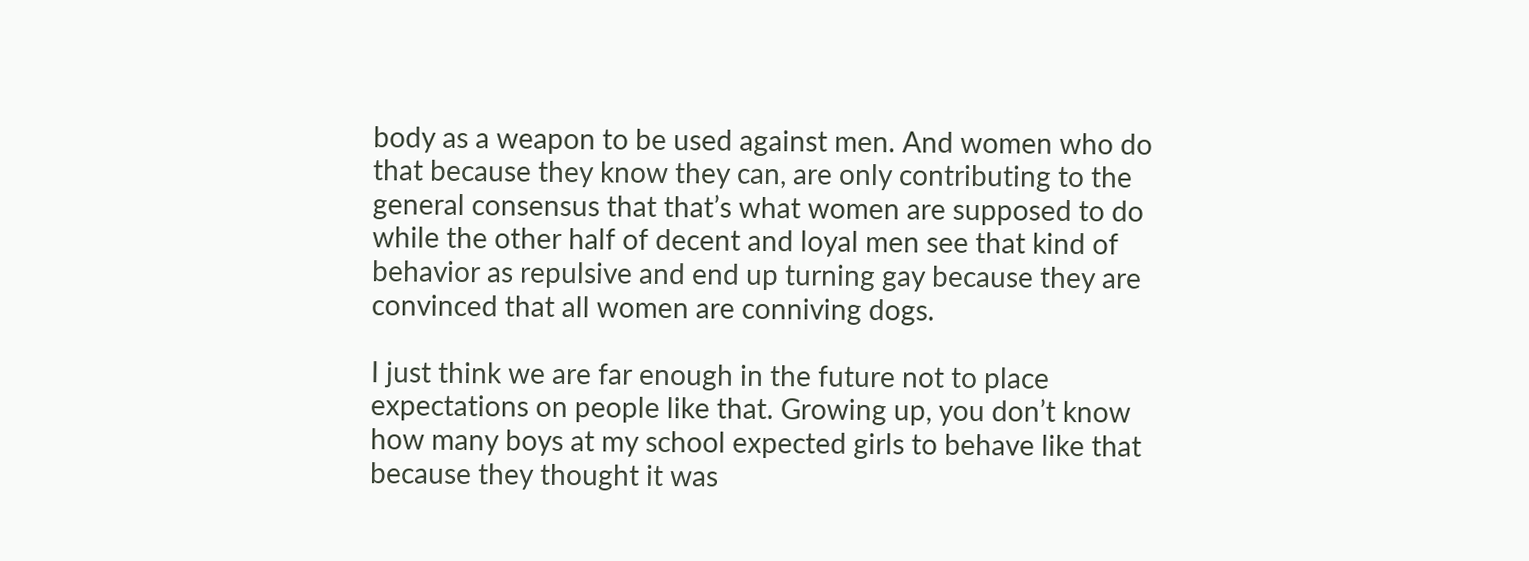body as a weapon to be used against men. And women who do that because they know they can, are only contributing to the general consensus that that’s what women are supposed to do while the other half of decent and loyal men see that kind of behavior as repulsive and end up turning gay because they are convinced that all women are conniving dogs.

I just think we are far enough in the future not to place expectations on people like that. Growing up, you don’t know how many boys at my school expected girls to behave like that because they thought it was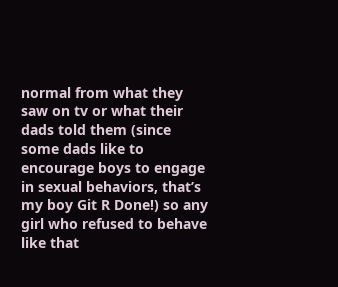normal from what they saw on tv or what their dads told them (since some dads like to encourage boys to engage in sexual behaviors, that’s my boy Git R Done!) so any girl who refused to behave like that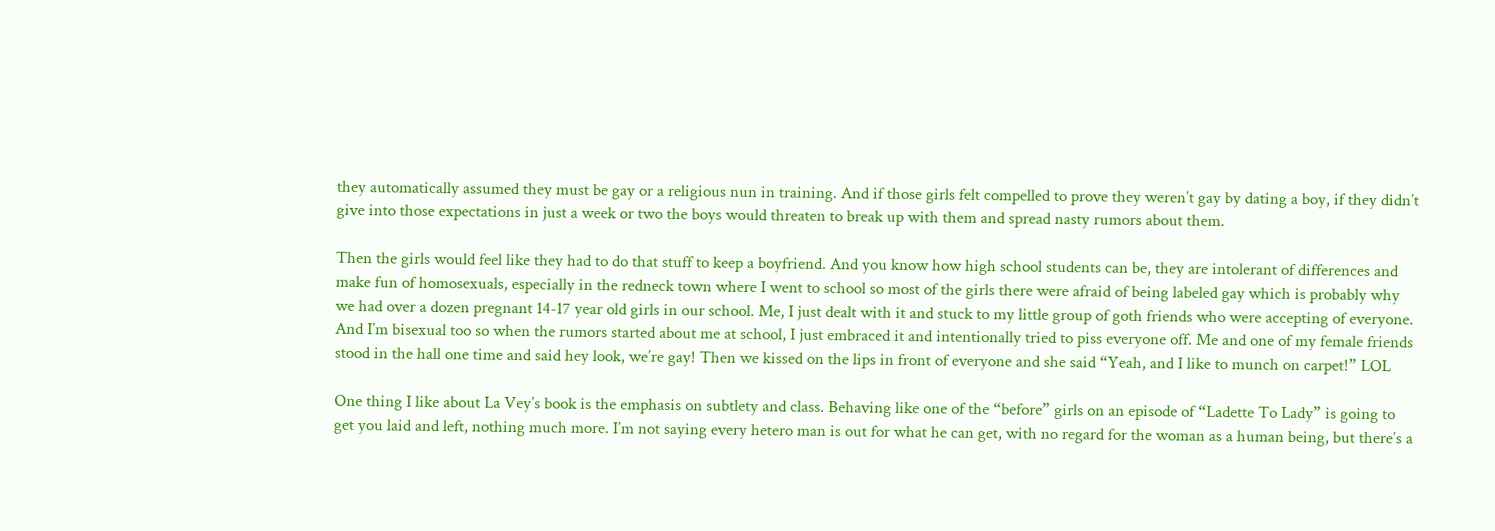they automatically assumed they must be gay or a religious nun in training. And if those girls felt compelled to prove they weren’t gay by dating a boy, if they didn’t give into those expectations in just a week or two the boys would threaten to break up with them and spread nasty rumors about them.

Then the girls would feel like they had to do that stuff to keep a boyfriend. And you know how high school students can be, they are intolerant of differences and make fun of homosexuals, especially in the redneck town where I went to school so most of the girls there were afraid of being labeled gay which is probably why we had over a dozen pregnant 14-17 year old girls in our school. Me, I just dealt with it and stuck to my little group of goth friends who were accepting of everyone. And I’m bisexual too so when the rumors started about me at school, I just embraced it and intentionally tried to piss everyone off. Me and one of my female friends stood in the hall one time and said hey look, we’re gay! Then we kissed on the lips in front of everyone and she said “Yeah, and I like to munch on carpet!” LOL

One thing I like about La Vey’s book is the emphasis on subtlety and class. Behaving like one of the “before” girls on an episode of “Ladette To Lady” is going to get you laid and left, nothing much more. I’m not saying every hetero man is out for what he can get, with no regard for the woman as a human being, but there’s a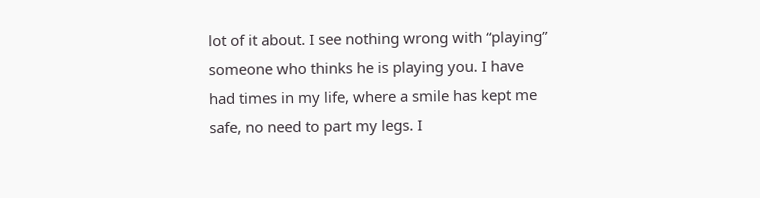lot of it about. I see nothing wrong with “playing” someone who thinks he is playing you. I have had times in my life, where a smile has kept me safe, no need to part my legs. I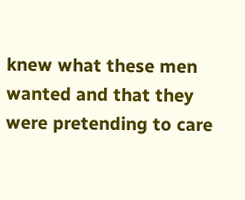knew what these men wanted and that they were pretending to care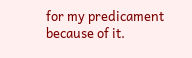for my predicament because of it.